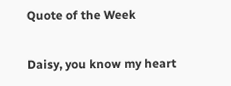Quote of the Week

Daisy, you know my heart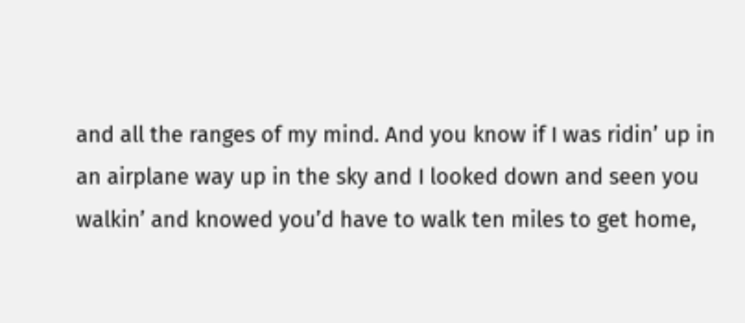and all the ranges of my mind. And you know if I was ridin’ up in an airplane way up in the sky and I looked down and seen you walkin’ and knowed you’d have to walk ten miles to get home,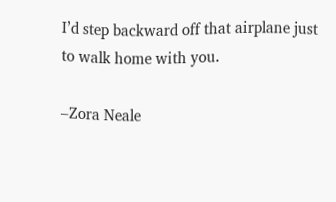I’d step backward off that airplane just to walk home with you.

–Zora Neale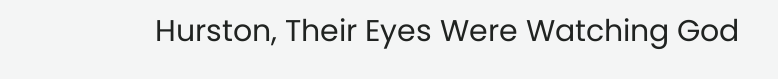Hurston, Their Eyes Were Watching God